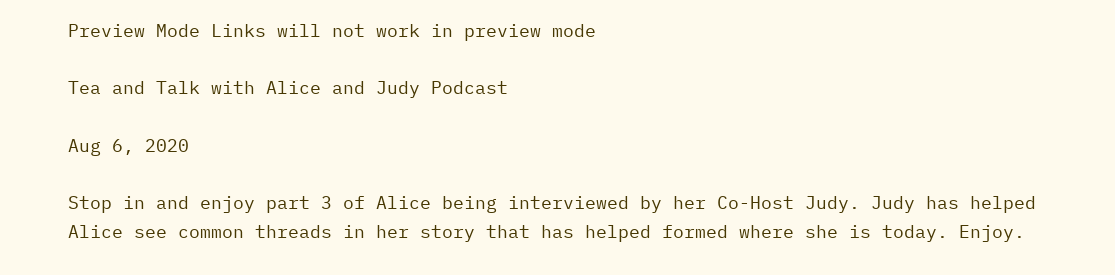Preview Mode Links will not work in preview mode

Tea and Talk with Alice and Judy Podcast

Aug 6, 2020

Stop in and enjoy part 3 of Alice being interviewed by her Co-Host Judy. Judy has helped Alice see common threads in her story that has helped formed where she is today. Enjoy.